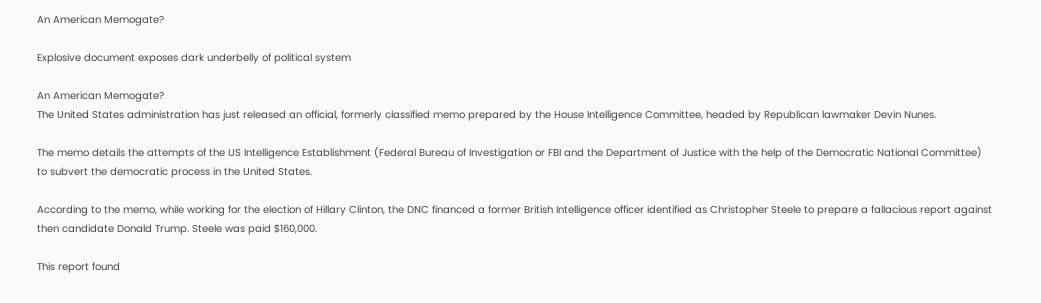An American Memogate?

Explosive document exposes dark underbelly of political system

An American Memogate?
The United States administration has just released an official, formerly classified memo prepared by the House Intelligence Committee, headed by Republican lawmaker Devin Nunes.

The memo details the attempts of the US Intelligence Establishment (Federal Bureau of Investigation or FBI and the Department of Justice with the help of the Democratic National Committee) to subvert the democratic process in the United States.

According to the memo, while working for the election of Hillary Clinton, the DNC financed a former British Intelligence officer identified as Christopher Steele to prepare a fallacious report against then candidate Donald Trump. Steele was paid $160,000.

This report found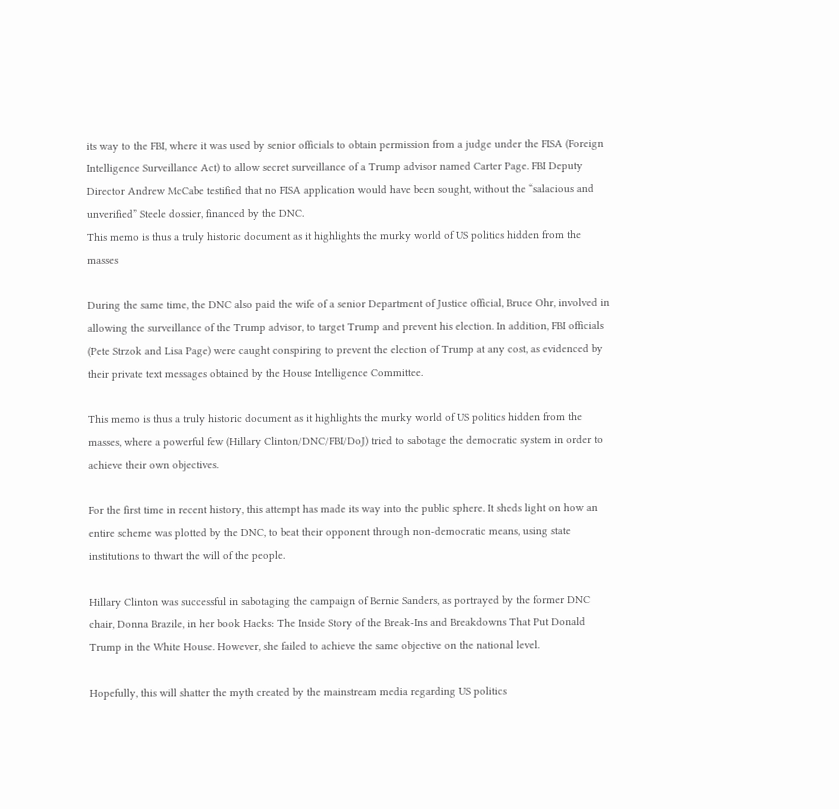its way to the FBI, where it was used by senior officials to obtain permission from a judge under the FISA (Foreign Intelligence Surveillance Act) to allow secret surveillance of a Trump advisor named Carter Page. FBI Deputy Director Andrew McCabe testified that no FISA application would have been sought, without the “salacious and unverified” Steele dossier, financed by the DNC.
This memo is thus a truly historic document as it highlights the murky world of US politics hidden from the masses

During the same time, the DNC also paid the wife of a senior Department of Justice official, Bruce Ohr, involved in allowing the surveillance of the Trump advisor, to target Trump and prevent his election. In addition, FBI officials (Pete Strzok and Lisa Page) were caught conspiring to prevent the election of Trump at any cost, as evidenced by their private text messages obtained by the House Intelligence Committee.

This memo is thus a truly historic document as it highlights the murky world of US politics hidden from the masses, where a powerful few (Hillary Clinton/DNC/FBI/DoJ) tried to sabotage the democratic system in order to achieve their own objectives.

For the first time in recent history, this attempt has made its way into the public sphere. It sheds light on how an entire scheme was plotted by the DNC, to beat their opponent through non-democratic means, using state institutions to thwart the will of the people.

Hillary Clinton was successful in sabotaging the campaign of Bernie Sanders, as portrayed by the former DNC chair, Donna Brazile, in her book Hacks: The Inside Story of the Break-Ins and Breakdowns That Put Donald Trump in the White House. However, she failed to achieve the same objective on the national level.

Hopefully, this will shatter the myth created by the mainstream media regarding US politics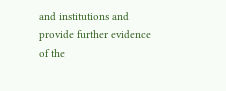and institutions and provide further evidence of the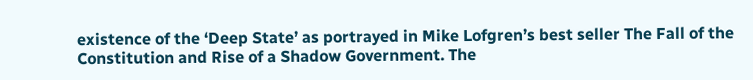existence of the ‘Deep State’ as portrayed in Mike Lofgren’s best seller The Fall of the Constitution and Rise of a Shadow Government. The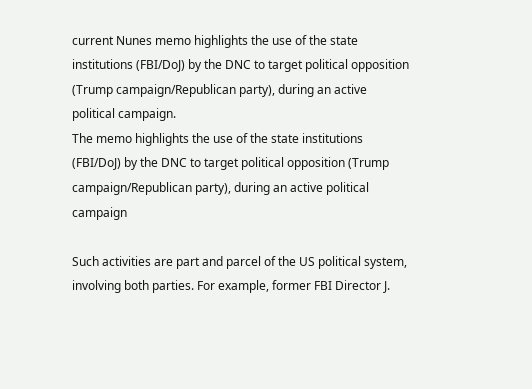current Nunes memo highlights the use of the state institutions (FBI/DoJ) by the DNC to target political opposition (Trump campaign/Republican party), during an active political campaign.
The memo highlights the use of the state institutions (FBI/DoJ) by the DNC to target political opposition (Trump campaign/Republican party), during an active political campaign

Such activities are part and parcel of the US political system, involving both parties. For example, former FBI Director J.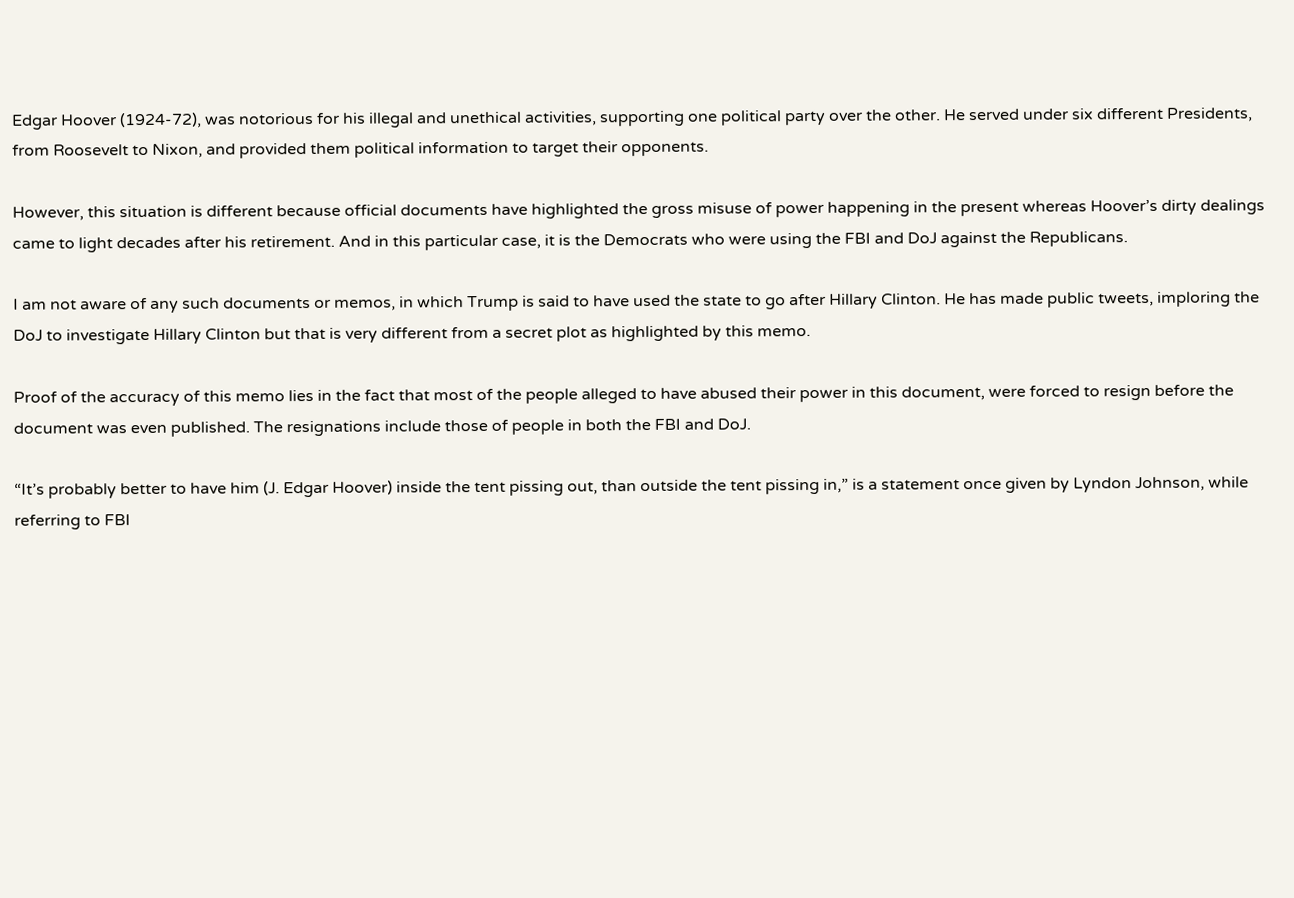Edgar Hoover (1924-72), was notorious for his illegal and unethical activities, supporting one political party over the other. He served under six different Presidents, from Roosevelt to Nixon, and provided them political information to target their opponents.

However, this situation is different because official documents have highlighted the gross misuse of power happening in the present whereas Hoover’s dirty dealings came to light decades after his retirement. And in this particular case, it is the Democrats who were using the FBI and DoJ against the Republicans.

I am not aware of any such documents or memos, in which Trump is said to have used the state to go after Hillary Clinton. He has made public tweets, imploring the DoJ to investigate Hillary Clinton but that is very different from a secret plot as highlighted by this memo.

Proof of the accuracy of this memo lies in the fact that most of the people alleged to have abused their power in this document, were forced to resign before the document was even published. The resignations include those of people in both the FBI and DoJ.

“It’s probably better to have him (J. Edgar Hoover) inside the tent pissing out, than outside the tent pissing in,” is a statement once given by Lyndon Johnson, while referring to FBI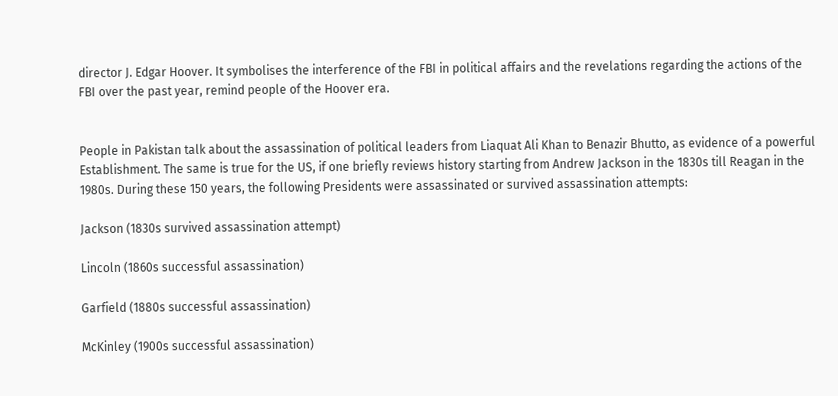director J. Edgar Hoover. It symbolises the interference of the FBI in political affairs and the revelations regarding the actions of the FBI over the past year, remind people of the Hoover era.


People in Pakistan talk about the assassination of political leaders from Liaquat Ali Khan to Benazir Bhutto, as evidence of a powerful Establishment. The same is true for the US, if one briefly reviews history starting from Andrew Jackson in the 1830s till Reagan in the 1980s. During these 150 years, the following Presidents were assassinated or survived assassination attempts:

Jackson (1830s survived assassination attempt)

Lincoln (1860s successful assassination)

Garfield (1880s successful assassination)

McKinley (1900s successful assassination)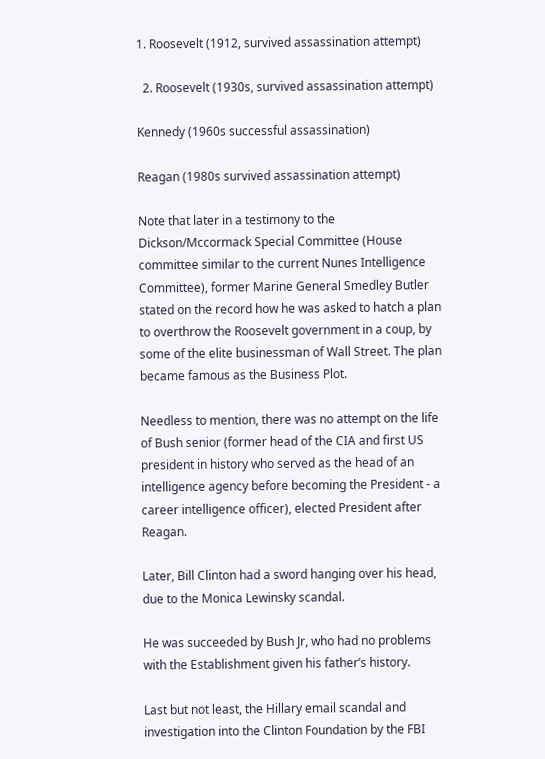1. Roosevelt (1912, survived assassination attempt)

  2. Roosevelt (1930s, survived assassination attempt)

Kennedy (1960s successful assassination)

Reagan (1980s survived assassination attempt)

Note that later in a testimony to the  Dickson/Mccormack Special Committee (House committee similar to the current Nunes Intelligence Committee), former Marine General Smedley Butler stated on the record how he was asked to hatch a plan to overthrow the Roosevelt government in a coup, by some of the elite businessman of Wall Street. The plan became famous as the Business Plot.

Needless to mention, there was no attempt on the life of Bush senior (former head of the CIA and first US president in history who served as the head of an intelligence agency before becoming the President - a career intelligence officer), elected President after Reagan.

Later, Bill Clinton had a sword hanging over his head, due to the Monica Lewinsky scandal.

He was succeeded by Bush Jr, who had no problems with the Establishment given his father’s history.

Last but not least, the Hillary email scandal and investigation into the Clinton Foundation by the FBI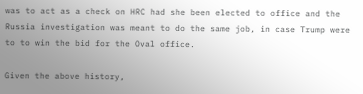was to act as a check on HRC had she been elected to office and the Russia investigation was meant to do the same job, in case Trump were to to win the bid for the Oval office.

Given the above history,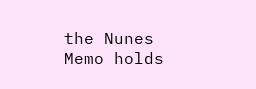the Nunes Memo holds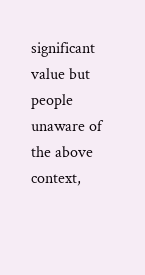significant value but people unaware of the above context,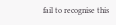fail to recognise this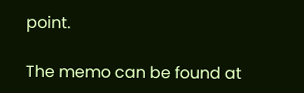point.

The memo can be found at